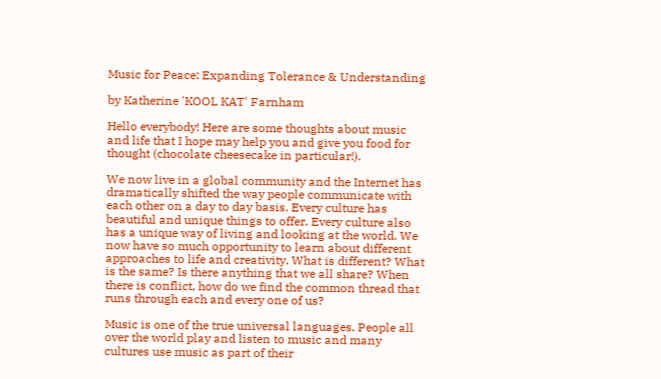Music for Peace: Expanding Tolerance & Understanding

by Katherine 'KOOL KAT' Farnham

Hello everybody! Here are some thoughts about music and life that I hope may help you and give you food for thought (chocolate cheesecake in particular!).

We now live in a global community and the Internet has dramatically shifted the way people communicate with each other on a day to day basis. Every culture has beautiful and unique things to offer. Every culture also has a unique way of living and looking at the world. We now have so much opportunity to learn about different approaches to life and creativity. What is different? What is the same? Is there anything that we all share? When there is conflict, how do we find the common thread that runs through each and every one of us?

Music is one of the true universal languages. People all over the world play and listen to music and many cultures use music as part of their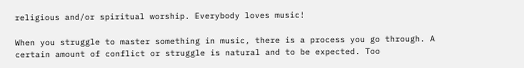religious and/or spiritual worship. Everybody loves music!

When you struggle to master something in music, there is a process you go through. A certain amount of conflict or struggle is natural and to be expected. Too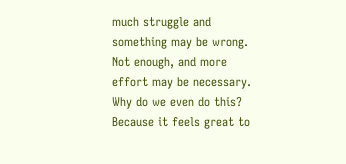much struggle and something may be wrong. Not enough, and more effort may be necessary. Why do we even do this? Because it feels great to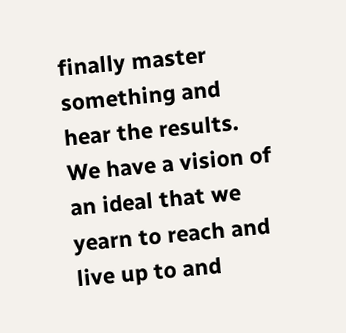finally master something and hear the results. We have a vision of an ideal that we yearn to reach and live up to and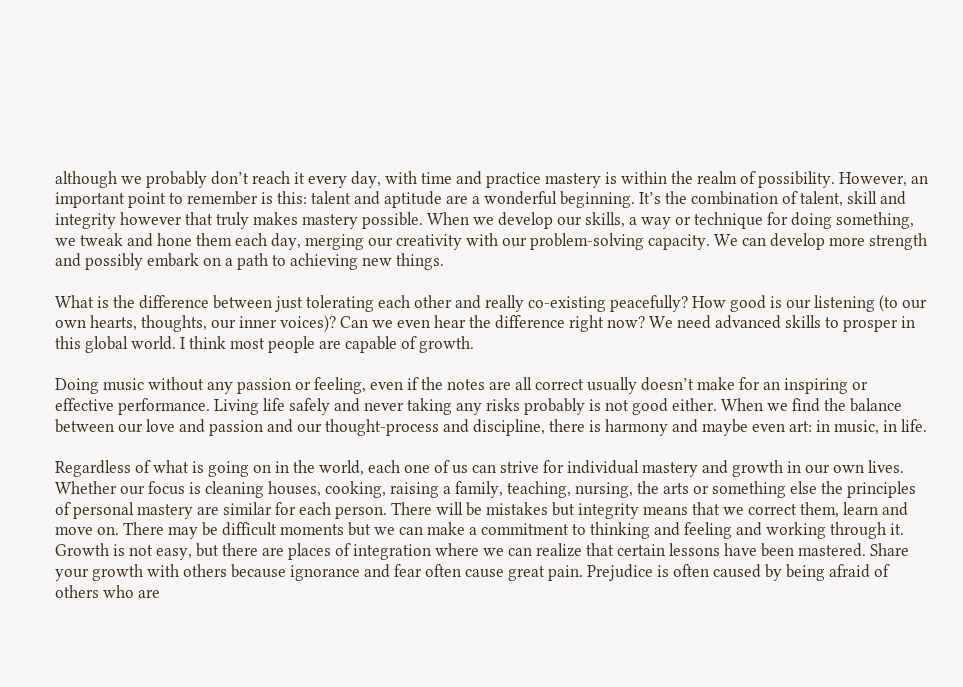although we probably don’t reach it every day, with time and practice mastery is within the realm of possibility. However, an important point to remember is this: talent and aptitude are a wonderful beginning. It’s the combination of talent, skill and integrity however that truly makes mastery possible. When we develop our skills, a way or technique for doing something, we tweak and hone them each day, merging our creativity with our problem-solving capacity. We can develop more strength and possibly embark on a path to achieving new things.

What is the difference between just tolerating each other and really co-existing peacefully? How good is our listening (to our own hearts, thoughts, our inner voices)? Can we even hear the difference right now? We need advanced skills to prosper in this global world. I think most people are capable of growth.

Doing music without any passion or feeling, even if the notes are all correct usually doesn’t make for an inspiring or effective performance. Living life safely and never taking any risks probably is not good either. When we find the balance between our love and passion and our thought-process and discipline, there is harmony and maybe even art: in music, in life.

Regardless of what is going on in the world, each one of us can strive for individual mastery and growth in our own lives. Whether our focus is cleaning houses, cooking, raising a family, teaching, nursing, the arts or something else the principles of personal mastery are similar for each person. There will be mistakes but integrity means that we correct them, learn and move on. There may be difficult moments but we can make a commitment to thinking and feeling and working through it. Growth is not easy, but there are places of integration where we can realize that certain lessons have been mastered. Share your growth with others because ignorance and fear often cause great pain. Prejudice is often caused by being afraid of others who are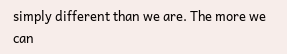simply different than we are. The more we can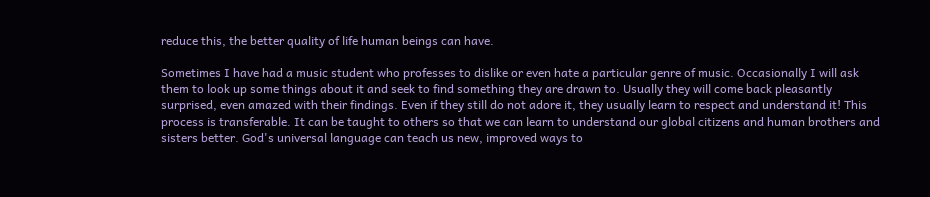reduce this, the better quality of life human beings can have.

Sometimes I have had a music student who professes to dislike or even hate a particular genre of music. Occasionally I will ask them to look up some things about it and seek to find something they are drawn to. Usually they will come back pleasantly surprised, even amazed with their findings. Even if they still do not adore it, they usually learn to respect and understand it! This process is transferable. It can be taught to others so that we can learn to understand our global citizens and human brothers and sisters better. God's universal language can teach us new, improved ways to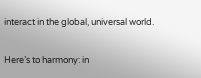interact in the global, universal world.

Here’s to harmony: in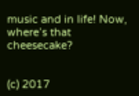music and in life! Now, where’s that cheesecake?


(c) 2017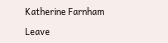Katherine Farnham

Leave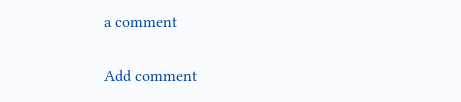a comment

Add comment